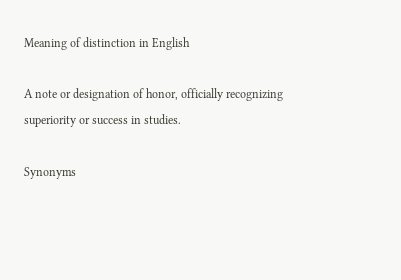Meaning of distinction in English

A note or designation of honor, officially recognizing superiority or success in studies.

Synonyms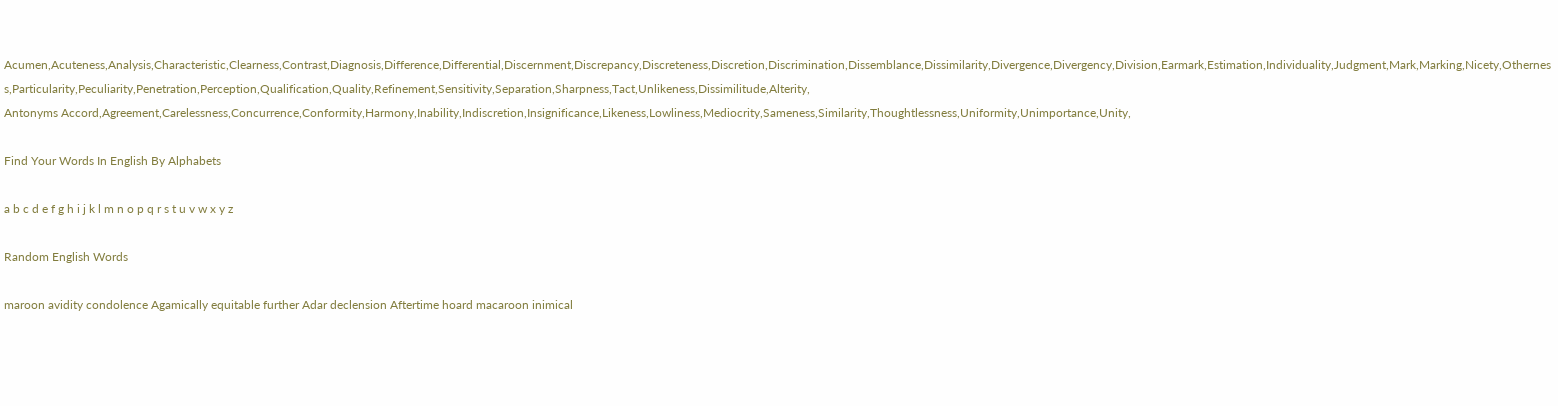Acumen,Acuteness,Analysis,Characteristic,Clearness,Contrast,Diagnosis,Difference,Differential,Discernment,Discrepancy,Discreteness,Discretion,Discrimination,Dissemblance,Dissimilarity,Divergence,Divergency,Division,Earmark,Estimation,Individuality,Judgment,Mark,Marking,Nicety,Otherness,Particularity,Peculiarity,Penetration,Perception,Qualification,Quality,Refinement,Sensitivity,Separation,Sharpness,Tact,Unlikeness,Dissimilitude,Alterity,
Antonyms Accord,Agreement,Carelessness,Concurrence,Conformity,Harmony,Inability,Indiscretion,Insignificance,Likeness,Lowliness,Mediocrity,Sameness,Similarity,Thoughtlessness,Uniformity,Unimportance,Unity,

Find Your Words In English By Alphabets

a b c d e f g h i j k l m n o p q r s t u v w x y z

Random English Words

maroon avidity condolence Agamically equitable further Adar declension Aftertime hoard macaroon inimical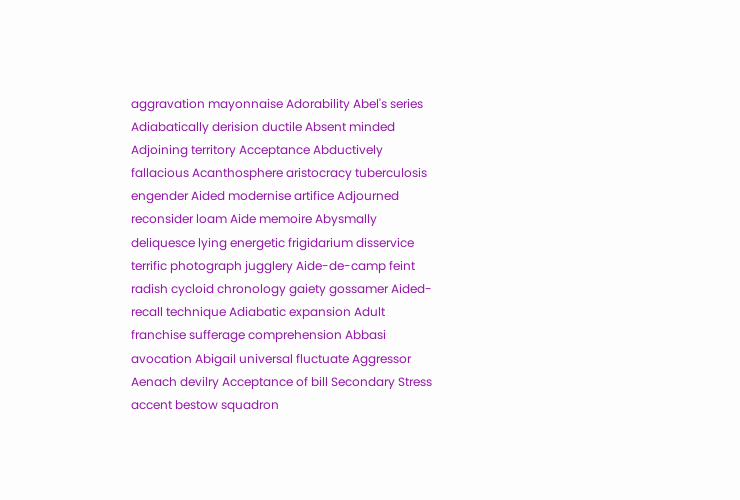aggravation mayonnaise Adorability Abel's series Adiabatically derision ductile Absent minded Adjoining territory Acceptance Abductively fallacious Acanthosphere aristocracy tuberculosis engender Aided modernise artifice Adjourned reconsider loam Aide memoire Abysmally deliquesce lying energetic frigidarium disservice terrific photograph jugglery Aide-de-camp feint radish cycloid chronology gaiety gossamer Aided-recall technique Adiabatic expansion Adult franchise sufferage comprehension Abbasi avocation Abigail universal fluctuate Aggressor Aenach devilry Acceptance of bill Secondary Stress accent bestow squadron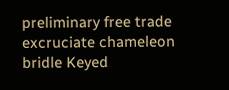preliminary free trade excruciate chameleon bridle Keyed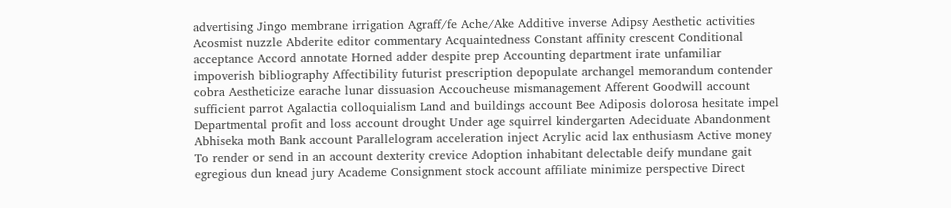advertising Jingo membrane irrigation Agraff/fe Ache/Ake Additive inverse Adipsy Aesthetic activities Acosmist nuzzle Abderite editor commentary Acquaintedness Constant affinity crescent Conditional acceptance Accord annotate Horned adder despite prep Accounting department irate unfamiliar impoverish bibliography Affectibility futurist prescription depopulate archangel memorandum contender cobra Aestheticize earache lunar dissuasion Accoucheuse mismanagement Afferent Goodwill account sufficient parrot Agalactia colloquialism Land and buildings account Bee Adiposis dolorosa hesitate impel Departmental profit and loss account drought Under age squirrel kindergarten Adeciduate Abandonment Abhiseka moth Bank account Parallelogram acceleration inject Acrylic acid lax enthusiasm Active money To render or send in an account dexterity crevice Adoption inhabitant delectable deify mundane gait egregious dun knead jury Academe Consignment stock account affiliate minimize perspective Direct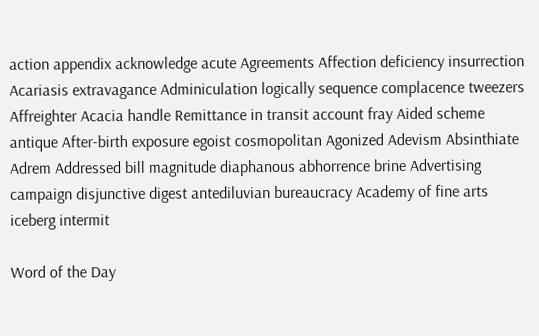action appendix acknowledge acute Agreements Affection deficiency insurrection Acariasis extravagance Adminiculation logically sequence complacence tweezers Affreighter Acacia handle Remittance in transit account fray Aided scheme antique After-birth exposure egoist cosmopolitan Agonized Adevism Absinthiate Adrem Addressed bill magnitude diaphanous abhorrence brine Advertising campaign disjunctive digest antediluvian bureaucracy Academy of fine arts iceberg intermit

Word of the Day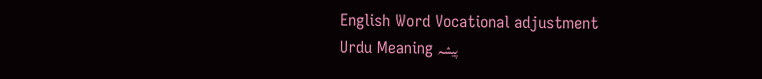English Word Vocational adjustment
Urdu Meaning پیشہ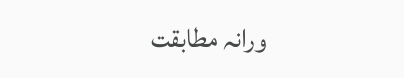ورانہ مطابقت